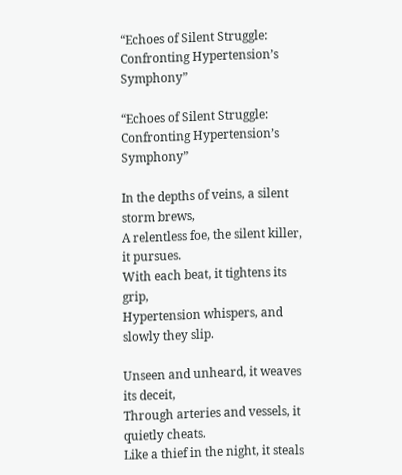“Echoes of Silent Struggle: Confronting Hypertension’s Symphony”

“Echoes of Silent Struggle: Confronting Hypertension’s Symphony”

In the depths of veins, a silent storm brews,
A relentless foe, the silent killer, it pursues.
With each beat, it tightens its grip,
Hypertension whispers, and slowly they slip.

Unseen and unheard, it weaves its deceit,
Through arteries and vessels, it quietly cheats.
Like a thief in the night, it steals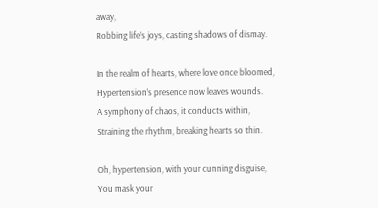away,
Robbing life’s joys, casting shadows of dismay.

In the realm of hearts, where love once bloomed,
Hypertension’s presence now leaves wounds.
A symphony of chaos, it conducts within,
Straining the rhythm, breaking hearts so thin.

Oh, hypertension, with your cunning disguise,
You mask your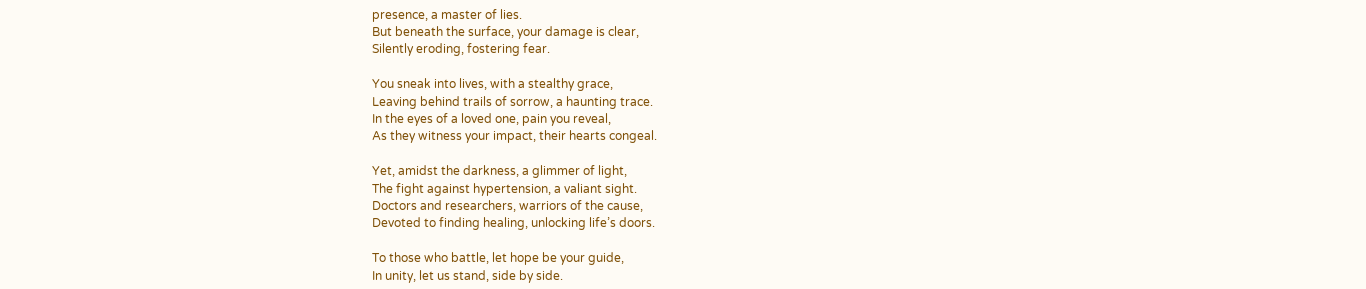presence, a master of lies.
But beneath the surface, your damage is clear,
Silently eroding, fostering fear.

You sneak into lives, with a stealthy grace,
Leaving behind trails of sorrow, a haunting trace.
In the eyes of a loved one, pain you reveal,
As they witness your impact, their hearts congeal.

Yet, amidst the darkness, a glimmer of light,
The fight against hypertension, a valiant sight.
Doctors and researchers, warriors of the cause,
Devoted to finding healing, unlocking life’s doors.

To those who battle, let hope be your guide,
In unity, let us stand, side by side.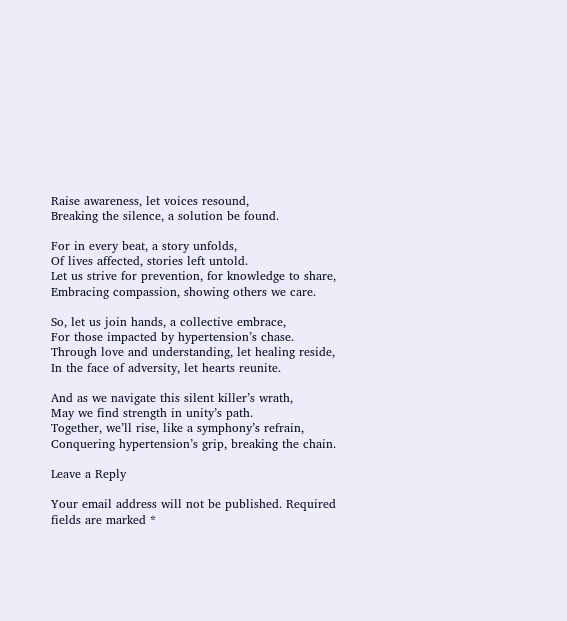Raise awareness, let voices resound,
Breaking the silence, a solution be found.

For in every beat, a story unfolds,
Of lives affected, stories left untold.
Let us strive for prevention, for knowledge to share,
Embracing compassion, showing others we care.

So, let us join hands, a collective embrace,
For those impacted by hypertension’s chase.
Through love and understanding, let healing reside,
In the face of adversity, let hearts reunite.

And as we navigate this silent killer’s wrath,
May we find strength in unity’s path.
Together, we’ll rise, like a symphony’s refrain,
Conquering hypertension’s grip, breaking the chain.

Leave a Reply

Your email address will not be published. Required fields are marked *